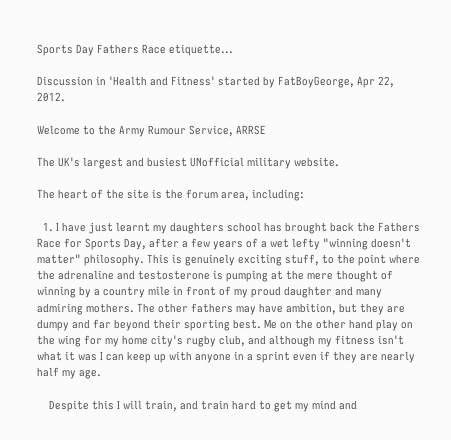Sports Day Fathers Race etiquette...

Discussion in 'Health and Fitness' started by FatBoyGeorge, Apr 22, 2012.

Welcome to the Army Rumour Service, ARRSE

The UK's largest and busiest UNofficial military website.

The heart of the site is the forum area, including:

  1. I have just learnt my daughters school has brought back the Fathers Race for Sports Day, after a few years of a wet lefty "winning doesn't matter" philosophy. This is genuinely exciting stuff, to the point where the adrenaline and testosterone is pumping at the mere thought of winning by a country mile in front of my proud daughter and many admiring mothers. The other fathers may have ambition, but they are dumpy and far beyond their sporting best. Me on the other hand play on the wing for my home city's rugby club, and although my fitness isn't what it was I can keep up with anyone in a sprint even if they are nearly half my age.

    Despite this I will train, and train hard to get my mind and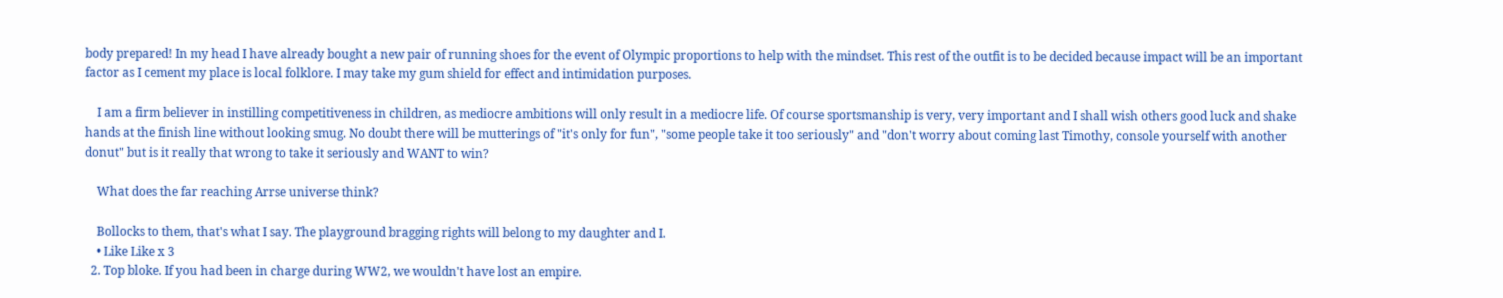body prepared! In my head I have already bought a new pair of running shoes for the event of Olympic proportions to help with the mindset. This rest of the outfit is to be decided because impact will be an important factor as I cement my place is local folklore. I may take my gum shield for effect and intimidation purposes.

    I am a firm believer in instilling competitiveness in children, as mediocre ambitions will only result in a mediocre life. Of course sportsmanship is very, very important and I shall wish others good luck and shake hands at the finish line without looking smug. No doubt there will be mutterings of "it's only for fun", "some people take it too seriously" and "don't worry about coming last Timothy, console yourself with another donut" but is it really that wrong to take it seriously and WANT to win?

    What does the far reaching Arrse universe think?

    Bollocks to them, that's what I say. The playground bragging rights will belong to my daughter and I.
    • Like Like x 3
  2. Top bloke. If you had been in charge during WW2, we wouldn't have lost an empire.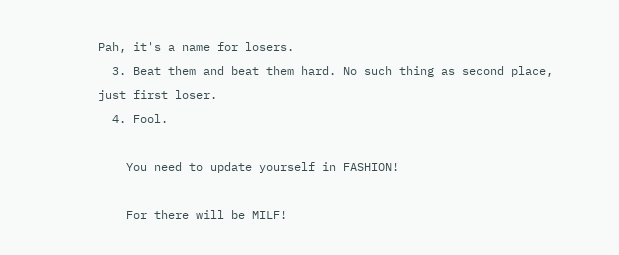Pah, it's a name for losers.
  3. Beat them and beat them hard. No such thing as second place, just first loser.
  4. Fool.

    You need to update yourself in FASHION!

    For there will be MILF!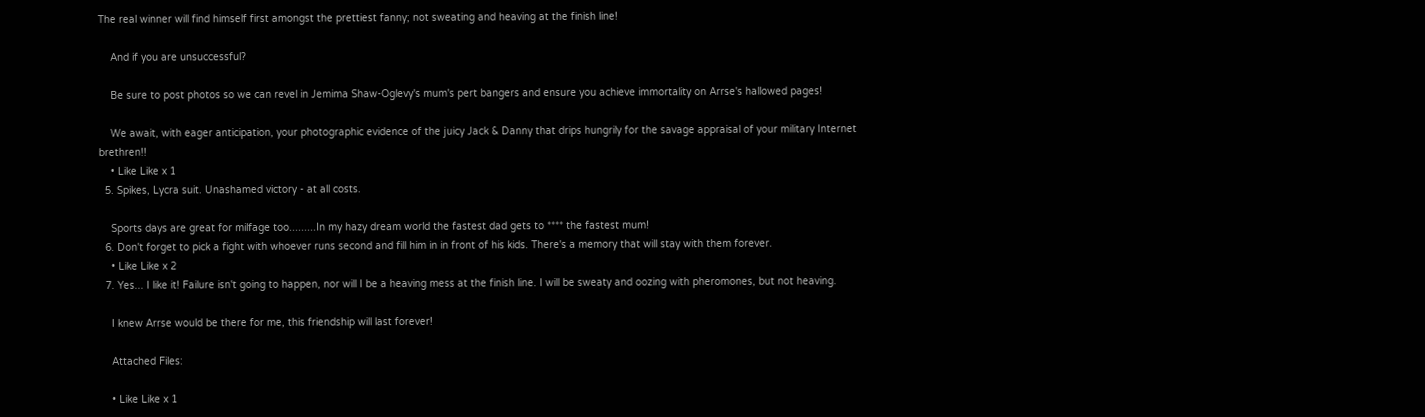The real winner will find himself first amongst the prettiest fanny; not sweating and heaving at the finish line!

    And if you are unsuccessful?

    Be sure to post photos so we can revel in Jemima Shaw-Oglevy's mum's pert bangers and ensure you achieve immortality on Arrse's hallowed pages!

    We await, with eager anticipation, your photographic evidence of the juicy Jack & Danny that drips hungrily for the savage appraisal of your military Internet brethren!!
    • Like Like x 1
  5. Spikes, Lycra suit. Unashamed victory - at all costs.

    Sports days are great for milfage too.........In my hazy dream world the fastest dad gets to **** the fastest mum!
  6. Don't forget to pick a fight with whoever runs second and fill him in in front of his kids. There's a memory that will stay with them forever.
    • Like Like x 2
  7. Yes... I like it! Failure isn't going to happen, nor will I be a heaving mess at the finish line. I will be sweaty and oozing with pheromones, but not heaving.

    I knew Arrse would be there for me, this friendship will last forever!

    Attached Files:

    • Like Like x 1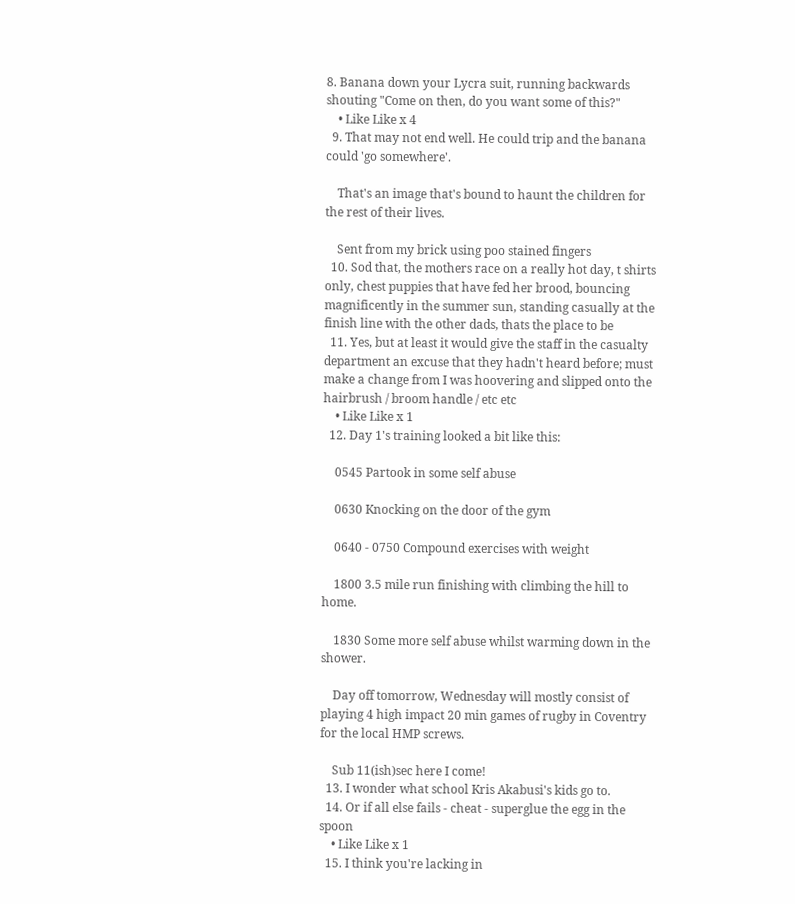8. Banana down your Lycra suit, running backwards shouting "Come on then, do you want some of this?"
    • Like Like x 4
  9. That may not end well. He could trip and the banana could 'go somewhere'.

    That's an image that's bound to haunt the children for the rest of their lives.

    Sent from my brick using poo stained fingers
  10. Sod that, the mothers race on a really hot day, t shirts only, chest puppies that have fed her brood, bouncing magnificently in the summer sun, standing casually at the finish line with the other dads, thats the place to be
  11. Yes, but at least it would give the staff in the casualty department an excuse that they hadn't heard before; must make a change from I was hoovering and slipped onto the hairbrush / broom handle / etc etc
    • Like Like x 1
  12. Day 1's training looked a bit like this:

    0545 Partook in some self abuse

    0630 Knocking on the door of the gym

    0640 - 0750 Compound exercises with weight

    1800 3.5 mile run finishing with climbing the hill to home.

    1830 Some more self abuse whilst warming down in the shower.

    Day off tomorrow, Wednesday will mostly consist of playing 4 high impact 20 min games of rugby in Coventry for the local HMP screws.

    Sub 11(ish)sec here I come!
  13. I wonder what school Kris Akabusi's kids go to.
  14. Or if all else fails - cheat - superglue the egg in the spoon
    • Like Like x 1
  15. I think you're lacking in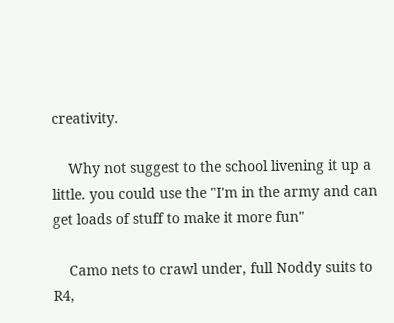creativity.

    Why not suggest to the school livening it up a little. you could use the "I'm in the army and can get loads of stuff to make it more fun"

    Camo nets to crawl under, full Noddy suits to R4,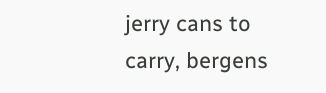jerry cans to carry, bergens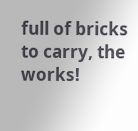full of bricks to carry, the works!